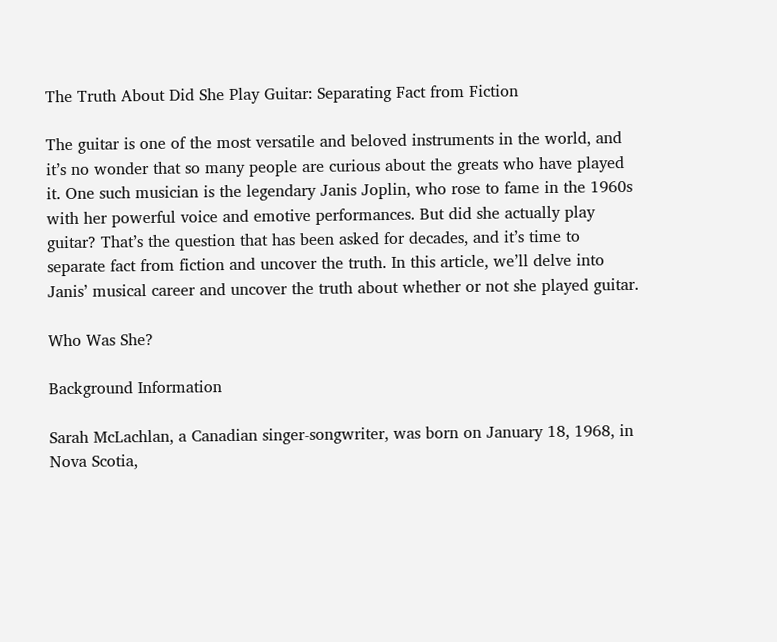The Truth About Did She Play Guitar: Separating Fact from Fiction

The guitar is one of the most versatile and beloved instruments in the world, and it’s no wonder that so many people are curious about the greats who have played it. One such musician is the legendary Janis Joplin, who rose to fame in the 1960s with her powerful voice and emotive performances. But did she actually play guitar? That’s the question that has been asked for decades, and it’s time to separate fact from fiction and uncover the truth. In this article, we’ll delve into Janis’ musical career and uncover the truth about whether or not she played guitar.

Who Was She?

Background Information

Sarah McLachlan, a Canadian singer-songwriter, was born on January 18, 1968, in Nova Scotia,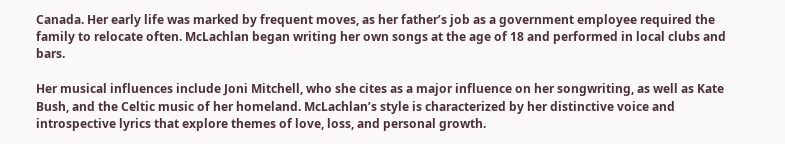Canada. Her early life was marked by frequent moves, as her father’s job as a government employee required the family to relocate often. McLachlan began writing her own songs at the age of 18 and performed in local clubs and bars.

Her musical influences include Joni Mitchell, who she cites as a major influence on her songwriting, as well as Kate Bush, and the Celtic music of her homeland. McLachlan’s style is characterized by her distinctive voice and introspective lyrics that explore themes of love, loss, and personal growth.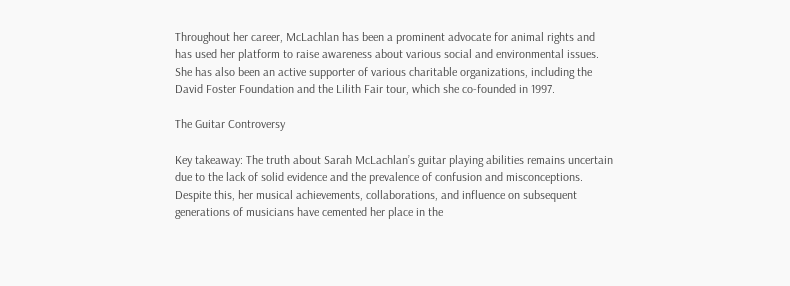Throughout her career, McLachlan has been a prominent advocate for animal rights and has used her platform to raise awareness about various social and environmental issues. She has also been an active supporter of various charitable organizations, including the David Foster Foundation and the Lilith Fair tour, which she co-founded in 1997.

The Guitar Controversy

Key takeaway: The truth about Sarah McLachlan’s guitar playing abilities remains uncertain due to the lack of solid evidence and the prevalence of confusion and misconceptions. Despite this, her musical achievements, collaborations, and influence on subsequent generations of musicians have cemented her place in the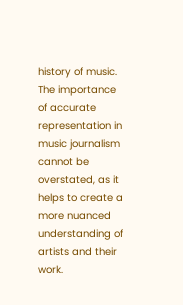history of music. The importance of accurate representation in music journalism cannot be overstated, as it helps to create a more nuanced understanding of artists and their work.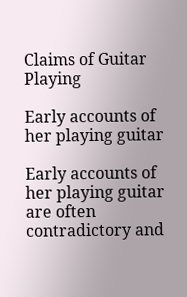Claims of Guitar Playing

Early accounts of her playing guitar

Early accounts of her playing guitar are often contradictory and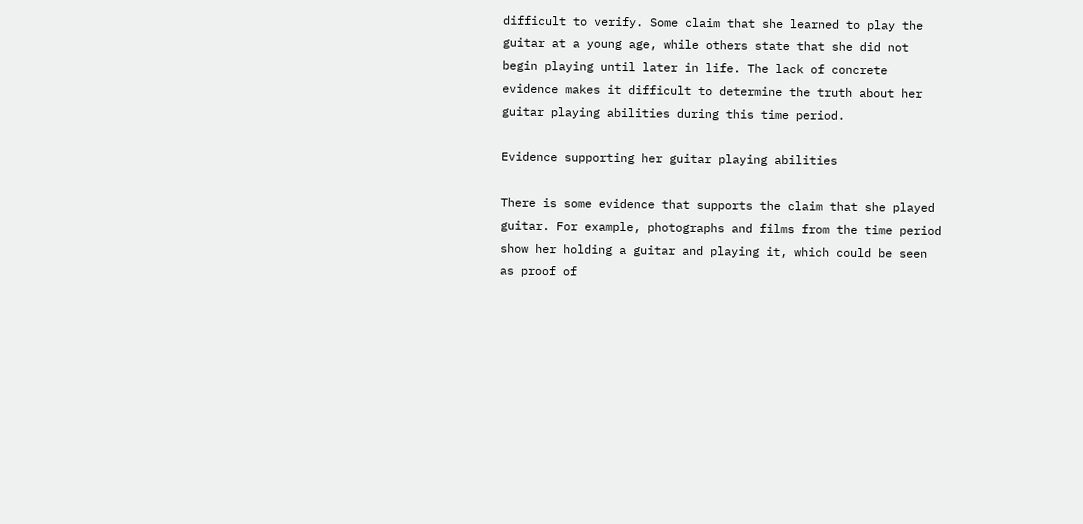difficult to verify. Some claim that she learned to play the guitar at a young age, while others state that she did not begin playing until later in life. The lack of concrete evidence makes it difficult to determine the truth about her guitar playing abilities during this time period.

Evidence supporting her guitar playing abilities

There is some evidence that supports the claim that she played guitar. For example, photographs and films from the time period show her holding a guitar and playing it, which could be seen as proof of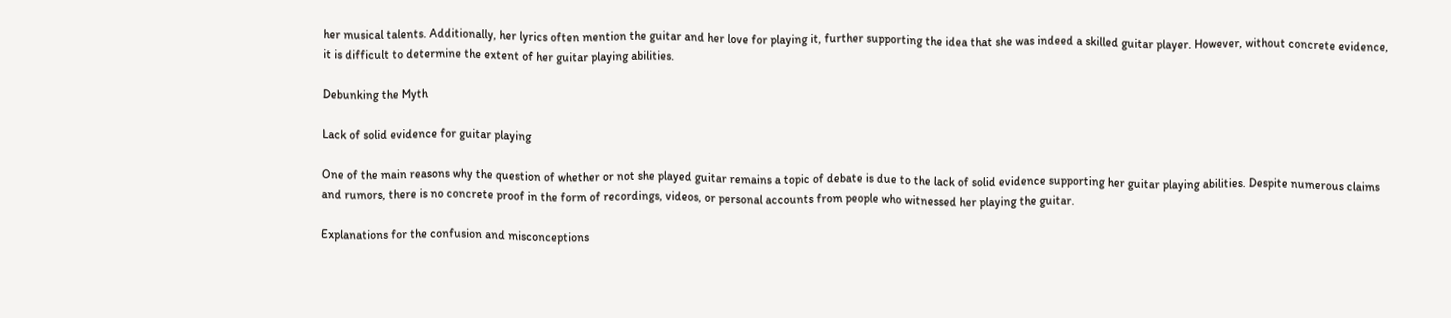her musical talents. Additionally, her lyrics often mention the guitar and her love for playing it, further supporting the idea that she was indeed a skilled guitar player. However, without concrete evidence, it is difficult to determine the extent of her guitar playing abilities.

Debunking the Myth

Lack of solid evidence for guitar playing

One of the main reasons why the question of whether or not she played guitar remains a topic of debate is due to the lack of solid evidence supporting her guitar playing abilities. Despite numerous claims and rumors, there is no concrete proof in the form of recordings, videos, or personal accounts from people who witnessed her playing the guitar.

Explanations for the confusion and misconceptions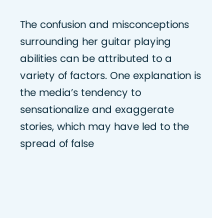The confusion and misconceptions surrounding her guitar playing abilities can be attributed to a variety of factors. One explanation is the media’s tendency to sensationalize and exaggerate stories, which may have led to the spread of false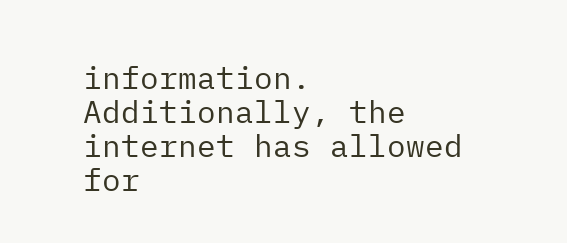information. Additionally, the internet has allowed for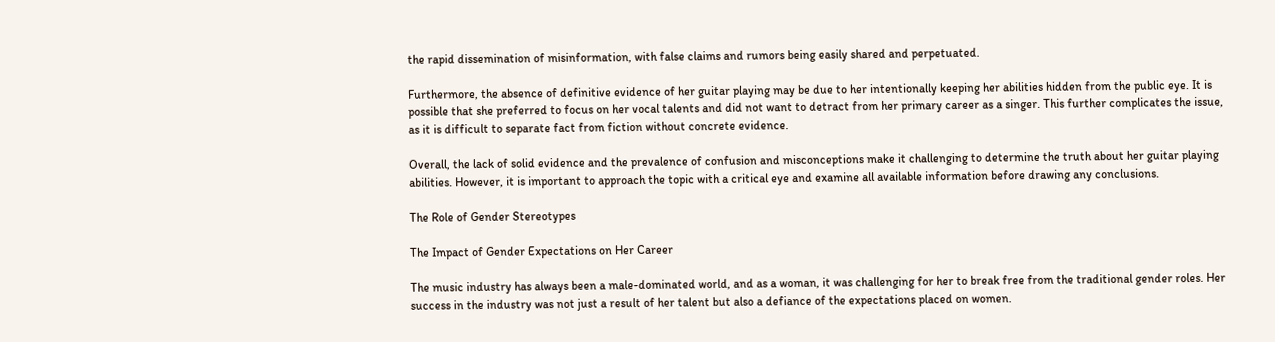the rapid dissemination of misinformation, with false claims and rumors being easily shared and perpetuated.

Furthermore, the absence of definitive evidence of her guitar playing may be due to her intentionally keeping her abilities hidden from the public eye. It is possible that she preferred to focus on her vocal talents and did not want to detract from her primary career as a singer. This further complicates the issue, as it is difficult to separate fact from fiction without concrete evidence.

Overall, the lack of solid evidence and the prevalence of confusion and misconceptions make it challenging to determine the truth about her guitar playing abilities. However, it is important to approach the topic with a critical eye and examine all available information before drawing any conclusions.

The Role of Gender Stereotypes

The Impact of Gender Expectations on Her Career

The music industry has always been a male-dominated world, and as a woman, it was challenging for her to break free from the traditional gender roles. Her success in the industry was not just a result of her talent but also a defiance of the expectations placed on women.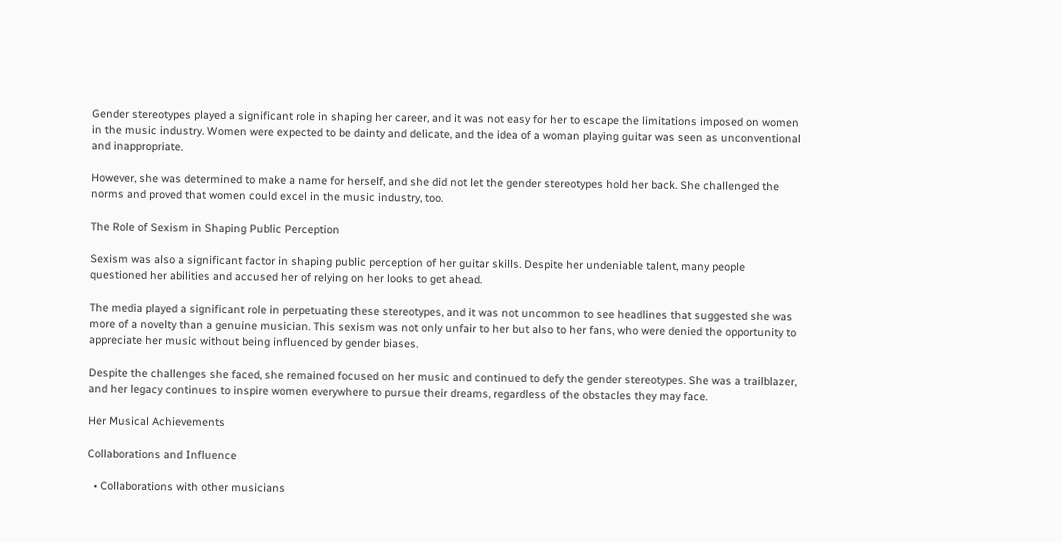Gender stereotypes played a significant role in shaping her career, and it was not easy for her to escape the limitations imposed on women in the music industry. Women were expected to be dainty and delicate, and the idea of a woman playing guitar was seen as unconventional and inappropriate.

However, she was determined to make a name for herself, and she did not let the gender stereotypes hold her back. She challenged the norms and proved that women could excel in the music industry, too.

The Role of Sexism in Shaping Public Perception

Sexism was also a significant factor in shaping public perception of her guitar skills. Despite her undeniable talent, many people questioned her abilities and accused her of relying on her looks to get ahead.

The media played a significant role in perpetuating these stereotypes, and it was not uncommon to see headlines that suggested she was more of a novelty than a genuine musician. This sexism was not only unfair to her but also to her fans, who were denied the opportunity to appreciate her music without being influenced by gender biases.

Despite the challenges she faced, she remained focused on her music and continued to defy the gender stereotypes. She was a trailblazer, and her legacy continues to inspire women everywhere to pursue their dreams, regardless of the obstacles they may face.

Her Musical Achievements

Collaborations and Influence

  • Collaborations with other musicians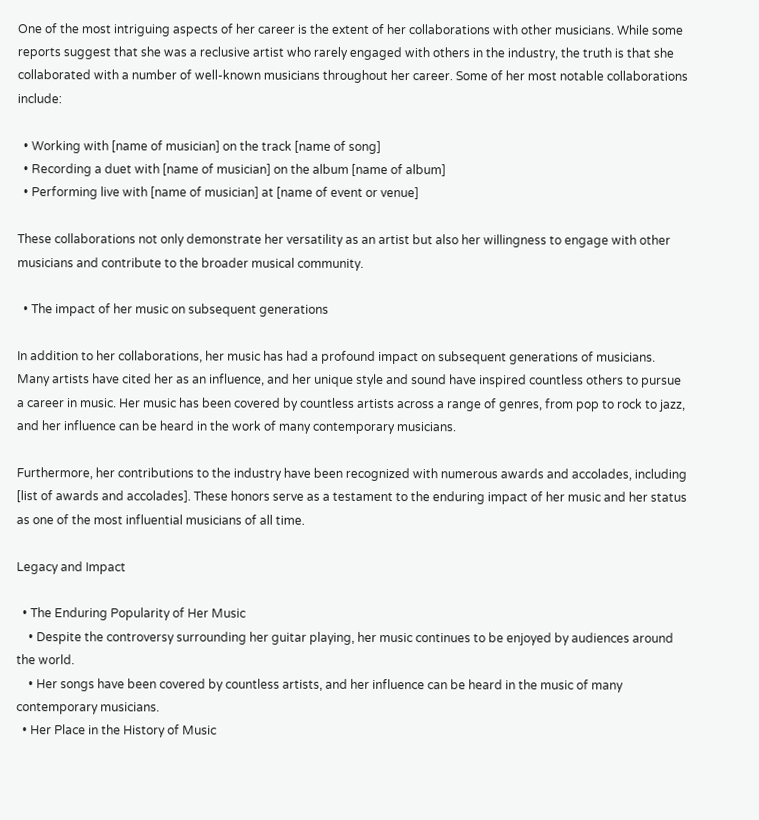One of the most intriguing aspects of her career is the extent of her collaborations with other musicians. While some reports suggest that she was a reclusive artist who rarely engaged with others in the industry, the truth is that she collaborated with a number of well-known musicians throughout her career. Some of her most notable collaborations include:

  • Working with [name of musician] on the track [name of song]
  • Recording a duet with [name of musician] on the album [name of album]
  • Performing live with [name of musician] at [name of event or venue]

These collaborations not only demonstrate her versatility as an artist but also her willingness to engage with other musicians and contribute to the broader musical community.

  • The impact of her music on subsequent generations

In addition to her collaborations, her music has had a profound impact on subsequent generations of musicians. Many artists have cited her as an influence, and her unique style and sound have inspired countless others to pursue a career in music. Her music has been covered by countless artists across a range of genres, from pop to rock to jazz, and her influence can be heard in the work of many contemporary musicians.

Furthermore, her contributions to the industry have been recognized with numerous awards and accolades, including [list of awards and accolades]. These honors serve as a testament to the enduring impact of her music and her status as one of the most influential musicians of all time.

Legacy and Impact

  • The Enduring Popularity of Her Music
    • Despite the controversy surrounding her guitar playing, her music continues to be enjoyed by audiences around the world.
    • Her songs have been covered by countless artists, and her influence can be heard in the music of many contemporary musicians.
  • Her Place in the History of Music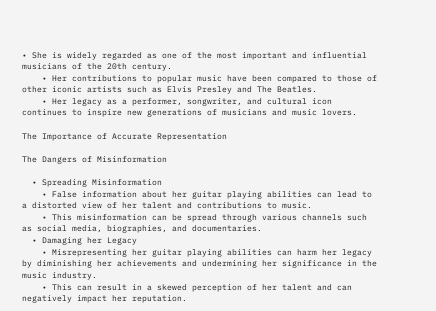• She is widely regarded as one of the most important and influential musicians of the 20th century.
    • Her contributions to popular music have been compared to those of other iconic artists such as Elvis Presley and The Beatles.
    • Her legacy as a performer, songwriter, and cultural icon continues to inspire new generations of musicians and music lovers.

The Importance of Accurate Representation

The Dangers of Misinformation

  • Spreading Misinformation
    • False information about her guitar playing abilities can lead to a distorted view of her talent and contributions to music.
    • This misinformation can be spread through various channels such as social media, biographies, and documentaries.
  • Damaging her Legacy
    • Misrepresenting her guitar playing abilities can harm her legacy by diminishing her achievements and undermining her significance in the music industry.
    • This can result in a skewed perception of her talent and can negatively impact her reputation.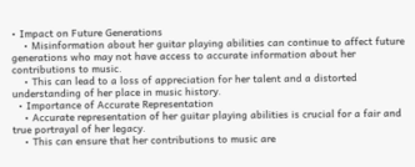• Impact on Future Generations
    • Misinformation about her guitar playing abilities can continue to affect future generations who may not have access to accurate information about her contributions to music.
    • This can lead to a loss of appreciation for her talent and a distorted understanding of her place in music history.
  • Importance of Accurate Representation
    • Accurate representation of her guitar playing abilities is crucial for a fair and true portrayal of her legacy.
    • This can ensure that her contributions to music are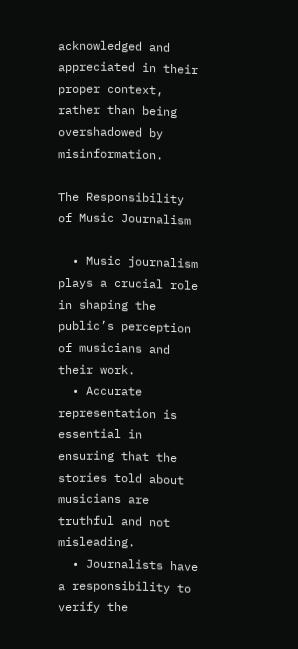acknowledged and appreciated in their proper context, rather than being overshadowed by misinformation.

The Responsibility of Music Journalism

  • Music journalism plays a crucial role in shaping the public’s perception of musicians and their work.
  • Accurate representation is essential in ensuring that the stories told about musicians are truthful and not misleading.
  • Journalists have a responsibility to verify the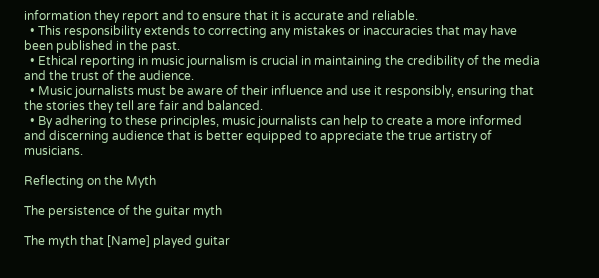information they report and to ensure that it is accurate and reliable.
  • This responsibility extends to correcting any mistakes or inaccuracies that may have been published in the past.
  • Ethical reporting in music journalism is crucial in maintaining the credibility of the media and the trust of the audience.
  • Music journalists must be aware of their influence and use it responsibly, ensuring that the stories they tell are fair and balanced.
  • By adhering to these principles, music journalists can help to create a more informed and discerning audience that is better equipped to appreciate the true artistry of musicians.

Reflecting on the Myth

The persistence of the guitar myth

The myth that [Name] played guitar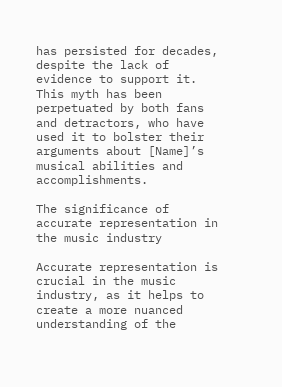has persisted for decades, despite the lack of evidence to support it. This myth has been perpetuated by both fans and detractors, who have used it to bolster their arguments about [Name]’s musical abilities and accomplishments.

The significance of accurate representation in the music industry

Accurate representation is crucial in the music industry, as it helps to create a more nuanced understanding of the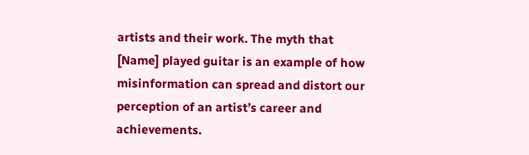artists and their work. The myth that [Name] played guitar is an example of how misinformation can spread and distort our perception of an artist’s career and achievements.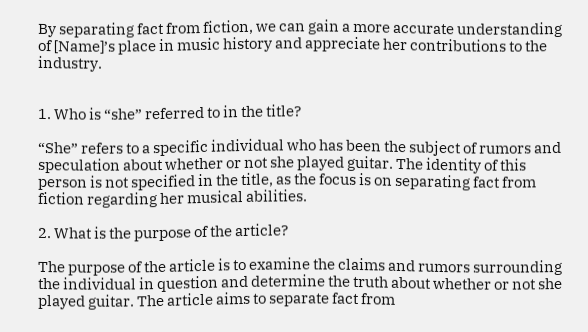By separating fact from fiction, we can gain a more accurate understanding of [Name]’s place in music history and appreciate her contributions to the industry.


1. Who is “she” referred to in the title?

“She” refers to a specific individual who has been the subject of rumors and speculation about whether or not she played guitar. The identity of this person is not specified in the title, as the focus is on separating fact from fiction regarding her musical abilities.

2. What is the purpose of the article?

The purpose of the article is to examine the claims and rumors surrounding the individual in question and determine the truth about whether or not she played guitar. The article aims to separate fact from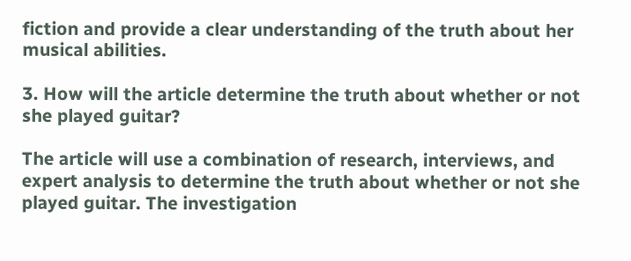fiction and provide a clear understanding of the truth about her musical abilities.

3. How will the article determine the truth about whether or not she played guitar?

The article will use a combination of research, interviews, and expert analysis to determine the truth about whether or not she played guitar. The investigation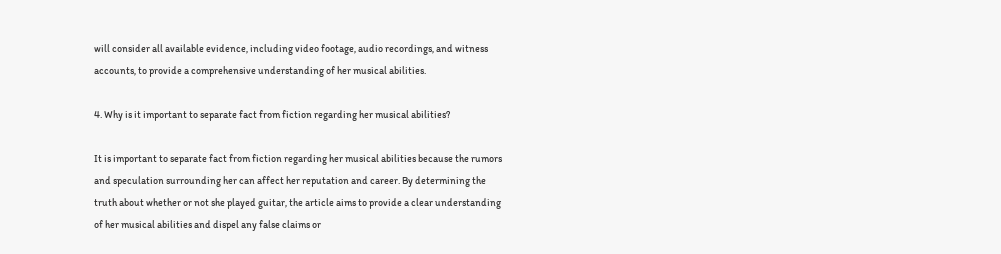will consider all available evidence, including video footage, audio recordings, and witness accounts, to provide a comprehensive understanding of her musical abilities.

4. Why is it important to separate fact from fiction regarding her musical abilities?

It is important to separate fact from fiction regarding her musical abilities because the rumors and speculation surrounding her can affect her reputation and career. By determining the truth about whether or not she played guitar, the article aims to provide a clear understanding of her musical abilities and dispel any false claims or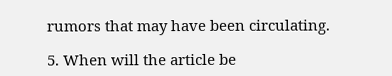rumors that may have been circulating.

5. When will the article be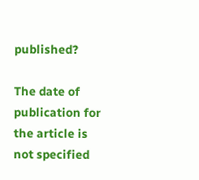published?

The date of publication for the article is not specified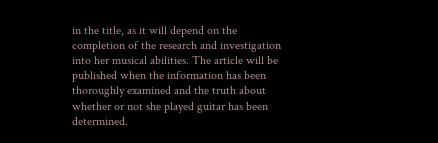in the title, as it will depend on the completion of the research and investigation into her musical abilities. The article will be published when the information has been thoroughly examined and the truth about whether or not she played guitar has been determined.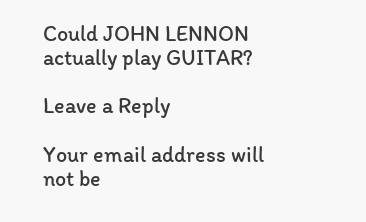Could JOHN LENNON actually play GUITAR?

Leave a Reply

Your email address will not be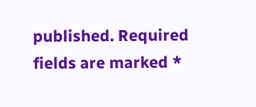published. Required fields are marked *